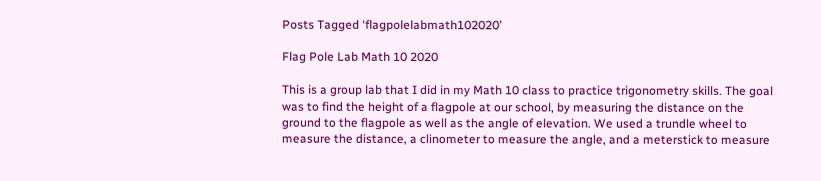Posts Tagged ‘flagpolelabmath102020’

Flag Pole Lab Math 10 2020

This is a group lab that I did in my Math 10 class to practice trigonometry skills. The goal was to find the height of a flagpole at our school, by measuring the distance on the ground to the flagpole as well as the angle of elevation. We used a trundle wheel to measure the distance, a clinometer to measure the angle, and a meterstick to measure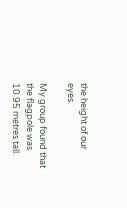the height of our eyes.

My group found that the flagpole was 10.95 metres tall.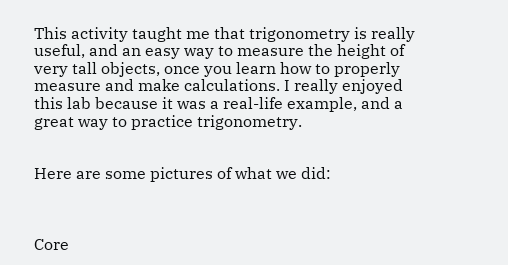This activity taught me that trigonometry is really useful, and an easy way to measure the height of very tall objects, once you learn how to properly measure and make calculations. I really enjoyed this lab because it was a real-life example, and a great way to practice trigonometry.


Here are some pictures of what we did:



Core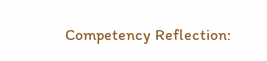Competency Reflection: